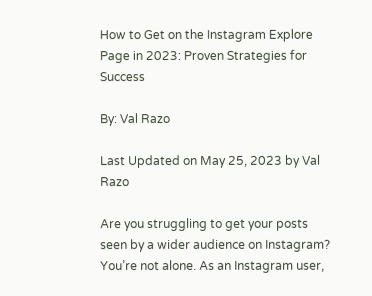How to Get on the Instagram Explore Page in 2023: Proven Strategies for Success

By: Val Razo

Last Updated on May 25, 2023 by Val Razo

Are you struggling to get your posts seen by a wider audience on Instagram? You’re not alone. As an Instagram user,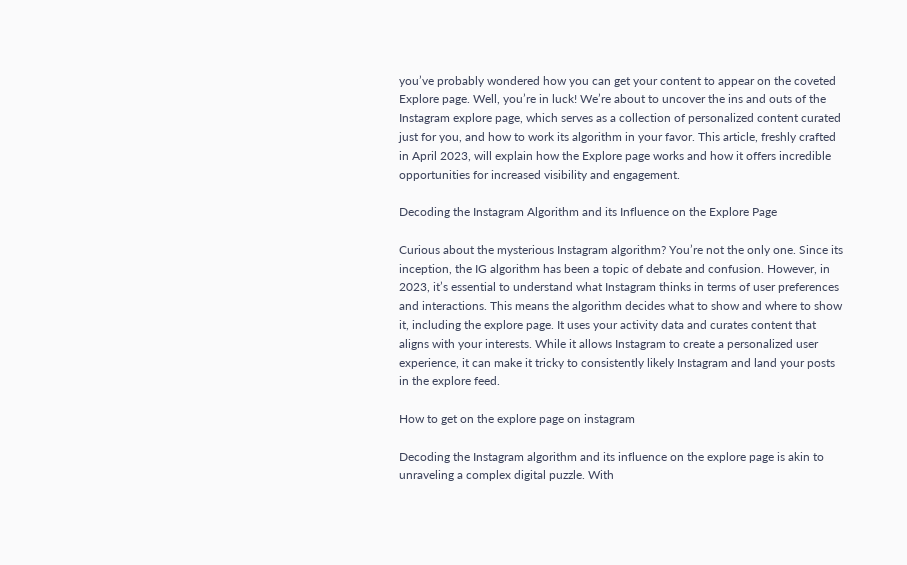you’ve probably wondered how you can get your content to appear on the coveted Explore page. Well, you’re in luck! We’re about to uncover the ins and outs of the Instagram explore page, which serves as a collection of personalized content curated just for you, and how to work its algorithm in your favor. This article, freshly crafted in April 2023, will explain how the Explore page works and how it offers incredible opportunities for increased visibility and engagement.

Decoding the Instagram Algorithm and its Influence on the Explore Page

Curious about the mysterious Instagram algorithm? You’re not the only one. Since its inception, the IG algorithm has been a topic of debate and confusion. However, in 2023, it’s essential to understand what Instagram thinks in terms of user preferences and interactions. This means the algorithm decides what to show and where to show it, including the explore page. It uses your activity data and curates content that aligns with your interests. While it allows Instagram to create a personalized user experience, it can make it tricky to consistently likely Instagram and land your posts in the explore feed.

How to get on the explore page on instagram

Decoding the Instagram algorithm and its influence on the explore page is akin to unraveling a complex digital puzzle. With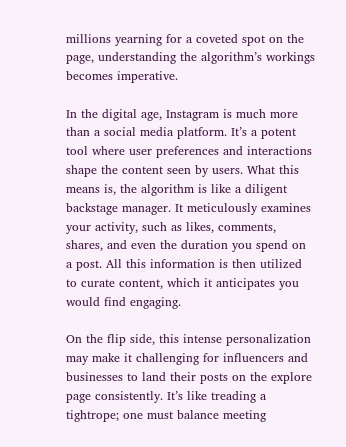millions yearning for a coveted spot on the page, understanding the algorithm’s workings becomes imperative.

In the digital age, Instagram is much more than a social media platform. It’s a potent tool where user preferences and interactions shape the content seen by users. What this means is, the algorithm is like a diligent backstage manager. It meticulously examines your activity, such as likes, comments, shares, and even the duration you spend on a post. All this information is then utilized to curate content, which it anticipates you would find engaging.

On the flip side, this intense personalization may make it challenging for influencers and businesses to land their posts on the explore page consistently. It’s like treading a tightrope; one must balance meeting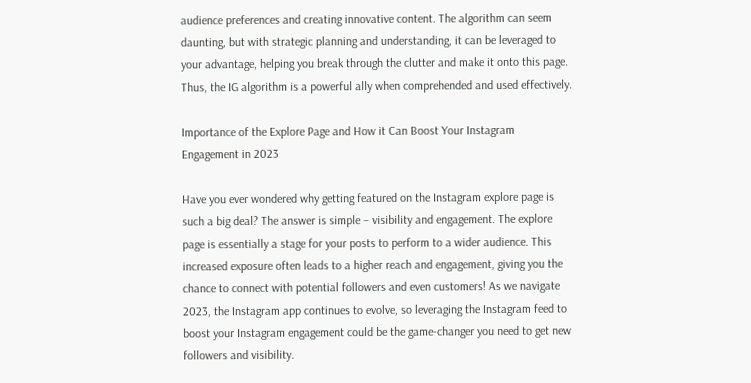audience preferences and creating innovative content. The algorithm can seem daunting, but with strategic planning and understanding, it can be leveraged to your advantage, helping you break through the clutter and make it onto this page. Thus, the IG algorithm is a powerful ally when comprehended and used effectively.

Importance of the Explore Page and How it Can Boost Your Instagram Engagement in 2023

Have you ever wondered why getting featured on the Instagram explore page is such a big deal? The answer is simple – visibility and engagement. The explore page is essentially a stage for your posts to perform to a wider audience. This increased exposure often leads to a higher reach and engagement, giving you the chance to connect with potential followers and even customers! As we navigate 2023, the Instagram app continues to evolve, so leveraging the Instagram feed to boost your Instagram engagement could be the game-changer you need to get new followers and visibility.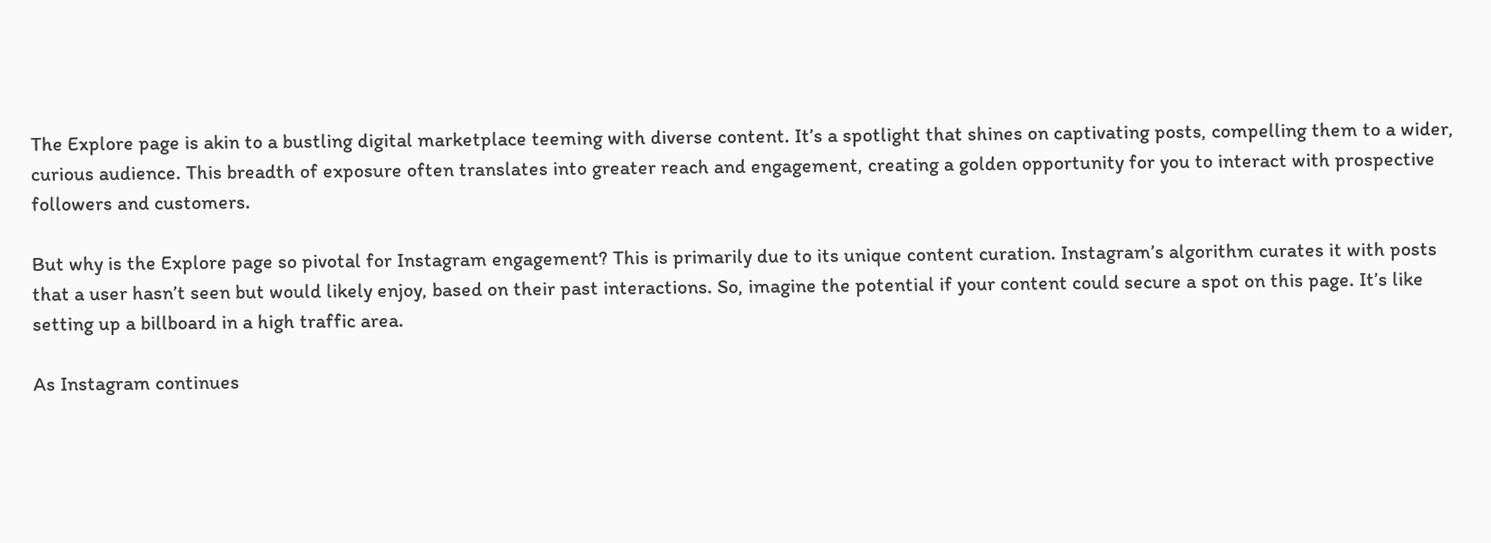The Explore page is akin to a bustling digital marketplace teeming with diverse content. It’s a spotlight that shines on captivating posts, compelling them to a wider, curious audience. This breadth of exposure often translates into greater reach and engagement, creating a golden opportunity for you to interact with prospective followers and customers.

But why is the Explore page so pivotal for Instagram engagement? This is primarily due to its unique content curation. Instagram’s algorithm curates it with posts that a user hasn’t seen but would likely enjoy, based on their past interactions. So, imagine the potential if your content could secure a spot on this page. It’s like setting up a billboard in a high traffic area.

As Instagram continues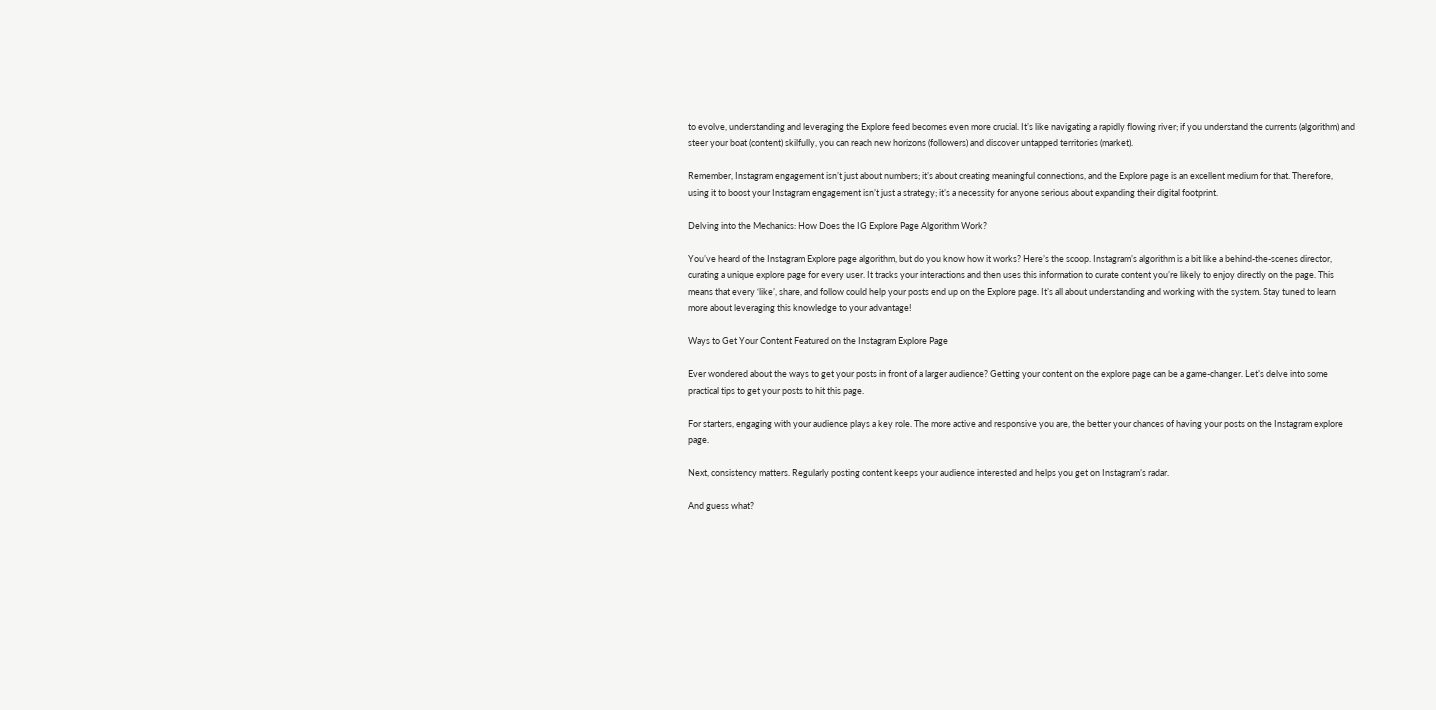to evolve, understanding and leveraging the Explore feed becomes even more crucial. It’s like navigating a rapidly flowing river; if you understand the currents (algorithm) and steer your boat (content) skilfully, you can reach new horizons (followers) and discover untapped territories (market).

Remember, Instagram engagement isn’t just about numbers; it’s about creating meaningful connections, and the Explore page is an excellent medium for that. Therefore, using it to boost your Instagram engagement isn’t just a strategy; it’s a necessity for anyone serious about expanding their digital footprint.

Delving into the Mechanics: How Does the IG Explore Page Algorithm Work?

You’ve heard of the Instagram Explore page algorithm, but do you know how it works? Here’s the scoop. Instagram’s algorithm is a bit like a behind-the-scenes director, curating a unique explore page for every user. It tracks your interactions and then uses this information to curate content you’re likely to enjoy directly on the page. This means that every ‘like’, share, and follow could help your posts end up on the Explore page. It’s all about understanding and working with the system. Stay tuned to learn more about leveraging this knowledge to your advantage!

Ways to Get Your Content Featured on the Instagram Explore Page

Ever wondered about the ways to get your posts in front of a larger audience? Getting your content on the explore page can be a game-changer. Let’s delve into some practical tips to get your posts to hit this page.

For starters, engaging with your audience plays a key role. The more active and responsive you are, the better your chances of having your posts on the Instagram explore page.

Next, consistency matters. Regularly posting content keeps your audience interested and helps you get on Instagram’s radar.

And guess what?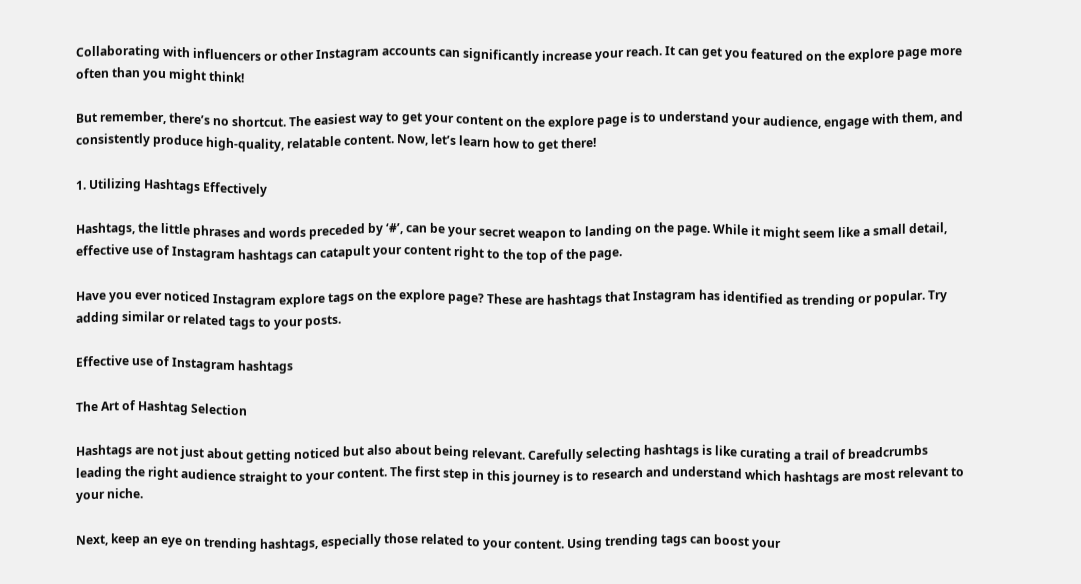Collaborating with influencers or other Instagram accounts can significantly increase your reach. It can get you featured on the explore page more often than you might think!

But remember, there’s no shortcut. The easiest way to get your content on the explore page is to understand your audience, engage with them, and consistently produce high-quality, relatable content. Now, let’s learn how to get there!

1. Utilizing Hashtags Effectively

Hashtags, the little phrases and words preceded by ‘#’, can be your secret weapon to landing on the page. While it might seem like a small detail, effective use of Instagram hashtags can catapult your content right to the top of the page.

Have you ever noticed Instagram explore tags on the explore page? These are hashtags that Instagram has identified as trending or popular. Try adding similar or related tags to your posts.

Effective use of Instagram hashtags

The Art of Hashtag Selection

Hashtags are not just about getting noticed but also about being relevant. Carefully selecting hashtags is like curating a trail of breadcrumbs leading the right audience straight to your content. The first step in this journey is to research and understand which hashtags are most relevant to your niche.

Next, keep an eye on trending hashtags, especially those related to your content. Using trending tags can boost your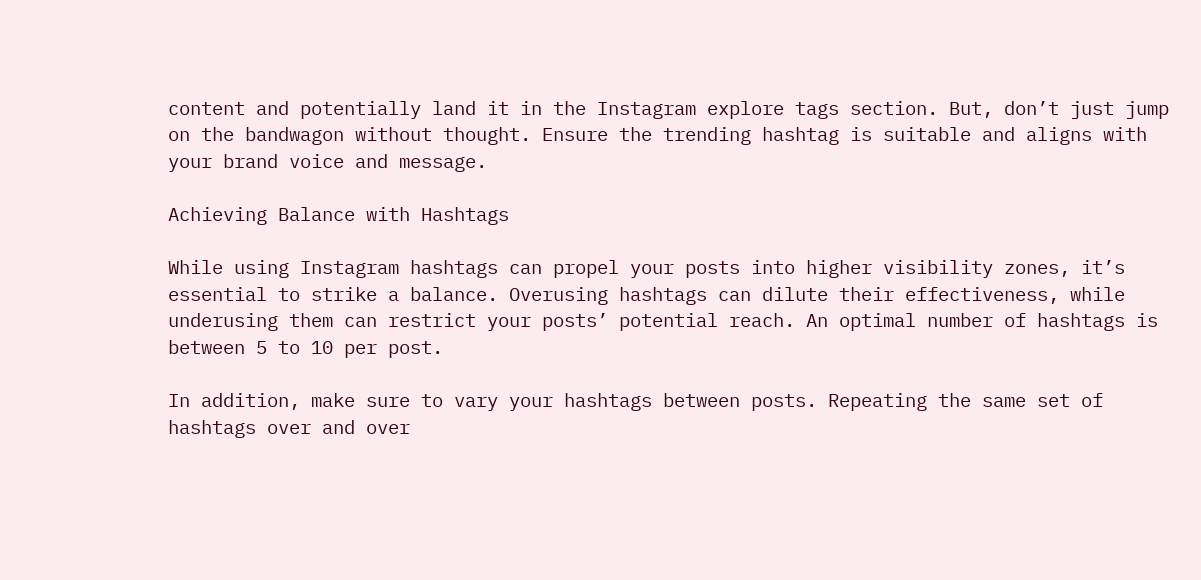content and potentially land it in the Instagram explore tags section. But, don’t just jump on the bandwagon without thought. Ensure the trending hashtag is suitable and aligns with your brand voice and message.

Achieving Balance with Hashtags

While using Instagram hashtags can propel your posts into higher visibility zones, it’s essential to strike a balance. Overusing hashtags can dilute their effectiveness, while underusing them can restrict your posts’ potential reach. An optimal number of hashtags is between 5 to 10 per post.

In addition, make sure to vary your hashtags between posts. Repeating the same set of hashtags over and over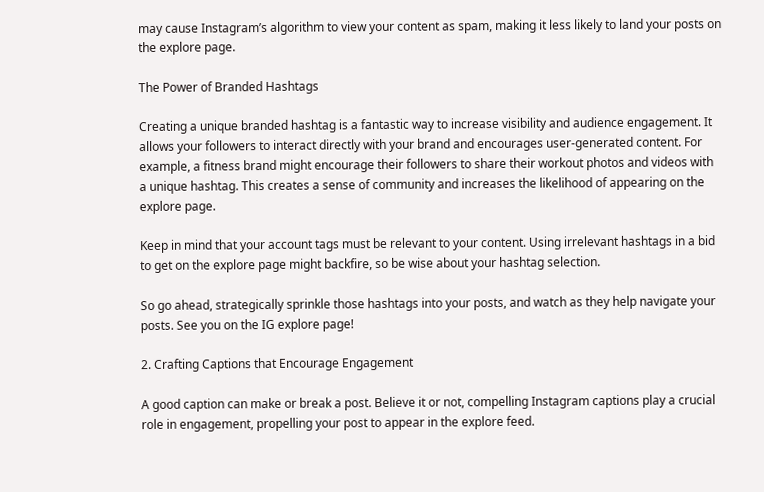may cause Instagram’s algorithm to view your content as spam, making it less likely to land your posts on the explore page.

The Power of Branded Hashtags

Creating a unique branded hashtag is a fantastic way to increase visibility and audience engagement. It allows your followers to interact directly with your brand and encourages user-generated content. For example, a fitness brand might encourage their followers to share their workout photos and videos with a unique hashtag. This creates a sense of community and increases the likelihood of appearing on the explore page.

Keep in mind that your account tags must be relevant to your content. Using irrelevant hashtags in a bid to get on the explore page might backfire, so be wise about your hashtag selection.

So go ahead, strategically sprinkle those hashtags into your posts, and watch as they help navigate your posts. See you on the IG explore page!

2. Crafting Captions that Encourage Engagement

A good caption can make or break a post. Believe it or not, compelling Instagram captions play a crucial role in engagement, propelling your post to appear in the explore feed.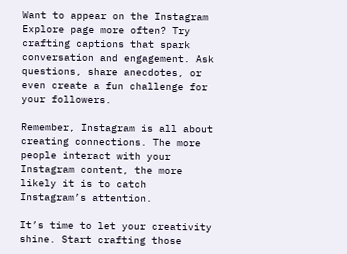Want to appear on the Instagram Explore page more often? Try crafting captions that spark conversation and engagement. Ask questions, share anecdotes, or even create a fun challenge for your followers.

Remember, Instagram is all about creating connections. The more people interact with your Instagram content, the more likely it is to catch Instagram’s attention.

It’s time to let your creativity shine. Start crafting those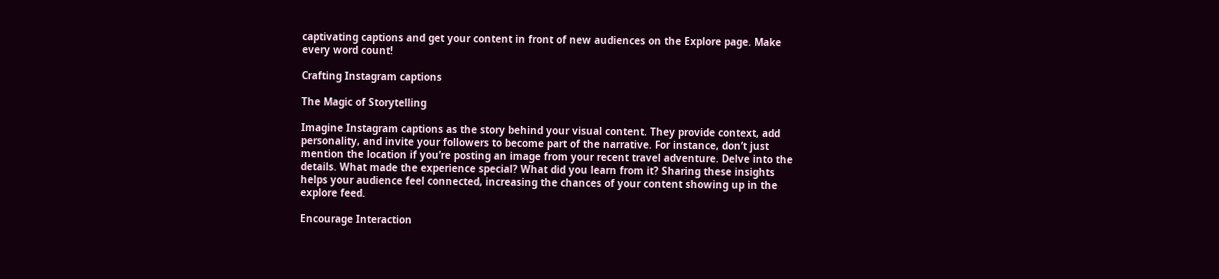captivating captions and get your content in front of new audiences on the Explore page. Make every word count!

Crafting Instagram captions

The Magic of Storytelling

Imagine Instagram captions as the story behind your visual content. They provide context, add personality, and invite your followers to become part of the narrative. For instance, don’t just mention the location if you’re posting an image from your recent travel adventure. Delve into the details. What made the experience special? What did you learn from it? Sharing these insights helps your audience feel connected, increasing the chances of your content showing up in the explore feed.

Encourage Interaction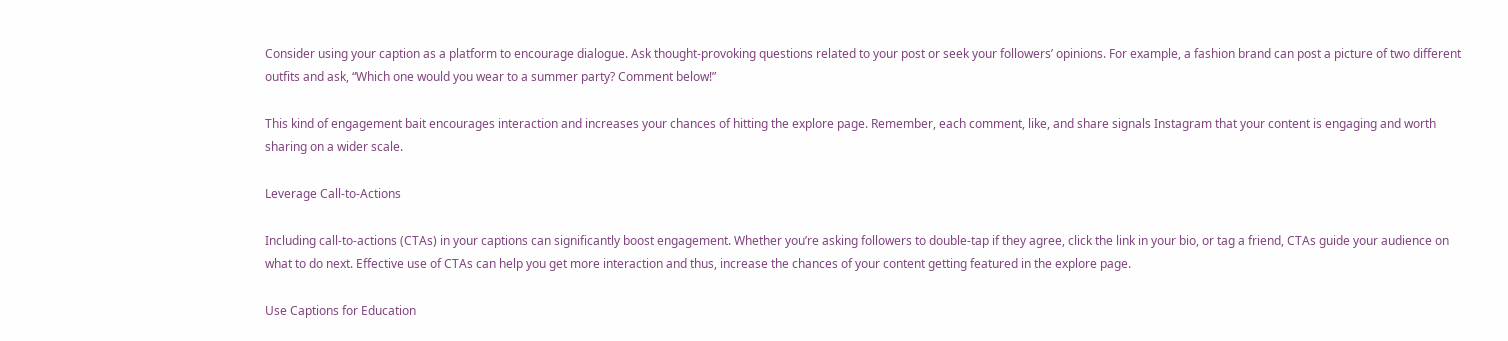Consider using your caption as a platform to encourage dialogue. Ask thought-provoking questions related to your post or seek your followers’ opinions. For example, a fashion brand can post a picture of two different outfits and ask, “Which one would you wear to a summer party? Comment below!”

This kind of engagement bait encourages interaction and increases your chances of hitting the explore page. Remember, each comment, like, and share signals Instagram that your content is engaging and worth sharing on a wider scale.

Leverage Call-to-Actions

Including call-to-actions (CTAs) in your captions can significantly boost engagement. Whether you’re asking followers to double-tap if they agree, click the link in your bio, or tag a friend, CTAs guide your audience on what to do next. Effective use of CTAs can help you get more interaction and thus, increase the chances of your content getting featured in the explore page.

Use Captions for Education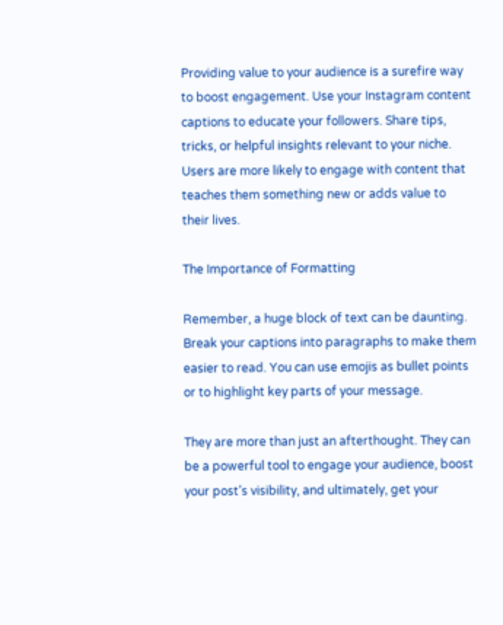Providing value to your audience is a surefire way to boost engagement. Use your Instagram content captions to educate your followers. Share tips, tricks, or helpful insights relevant to your niche. Users are more likely to engage with content that teaches them something new or adds value to their lives.

The Importance of Formatting

Remember, a huge block of text can be daunting. Break your captions into paragraphs to make them easier to read. You can use emojis as bullet points or to highlight key parts of your message.

They are more than just an afterthought. They can be a powerful tool to engage your audience, boost your post’s visibility, and ultimately, get your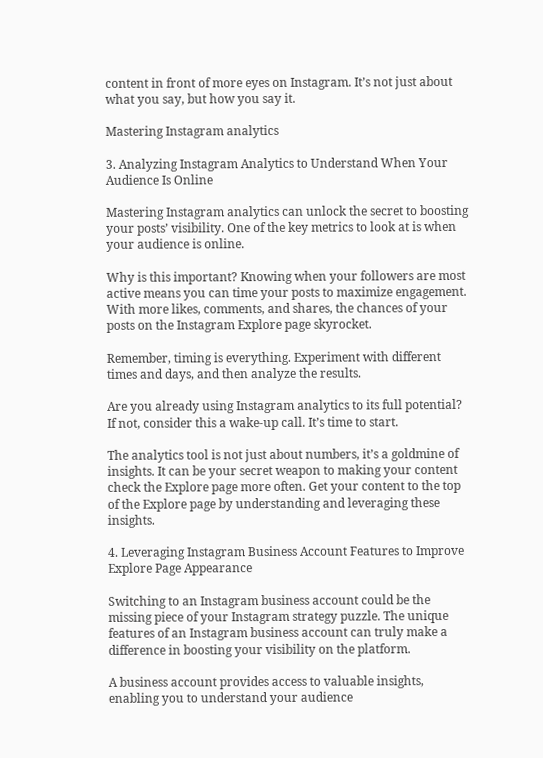content in front of more eyes on Instagram. It’s not just about what you say, but how you say it.

Mastering Instagram analytics

3. Analyzing Instagram Analytics to Understand When Your Audience Is Online

Mastering Instagram analytics can unlock the secret to boosting your posts’ visibility. One of the key metrics to look at is when your audience is online.

Why is this important? Knowing when your followers are most active means you can time your posts to maximize engagement. With more likes, comments, and shares, the chances of your posts on the Instagram Explore page skyrocket.

Remember, timing is everything. Experiment with different times and days, and then analyze the results.

Are you already using Instagram analytics to its full potential? If not, consider this a wake-up call. It’s time to start.

The analytics tool is not just about numbers, it’s a goldmine of insights. It can be your secret weapon to making your content check the Explore page more often. Get your content to the top of the Explore page by understanding and leveraging these insights.

4. Leveraging Instagram Business Account Features to Improve Explore Page Appearance

Switching to an Instagram business account could be the missing piece of your Instagram strategy puzzle. The unique features of an Instagram business account can truly make a difference in boosting your visibility on the platform.

A business account provides access to valuable insights, enabling you to understand your audience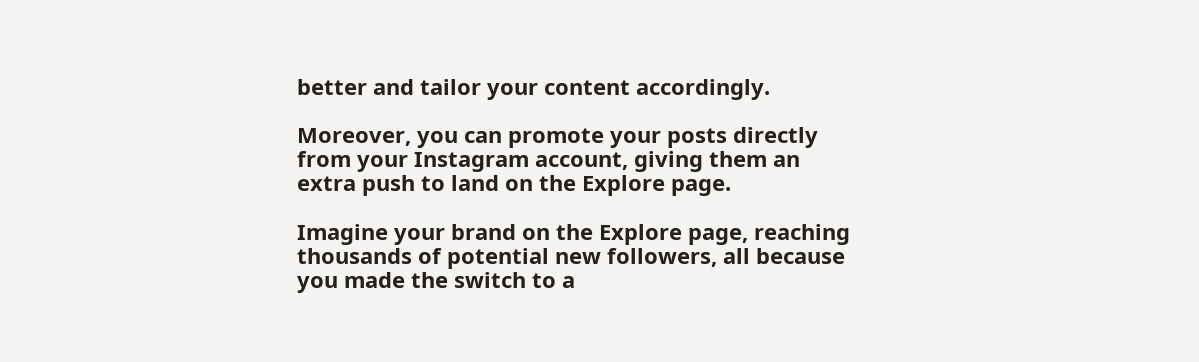better and tailor your content accordingly.

Moreover, you can promote your posts directly from your Instagram account, giving them an extra push to land on the Explore page.

Imagine your brand on the Explore page, reaching thousands of potential new followers, all because you made the switch to a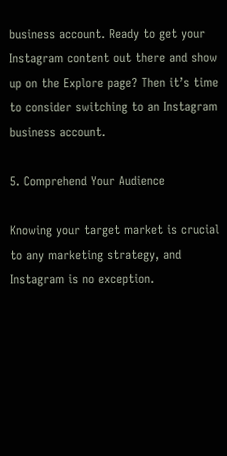business account. Ready to get your Instagram content out there and show up on the Explore page? Then it’s time to consider switching to an Instagram business account.

5. Comprehend Your Audience

Knowing your target market is crucial to any marketing strategy, and Instagram is no exception.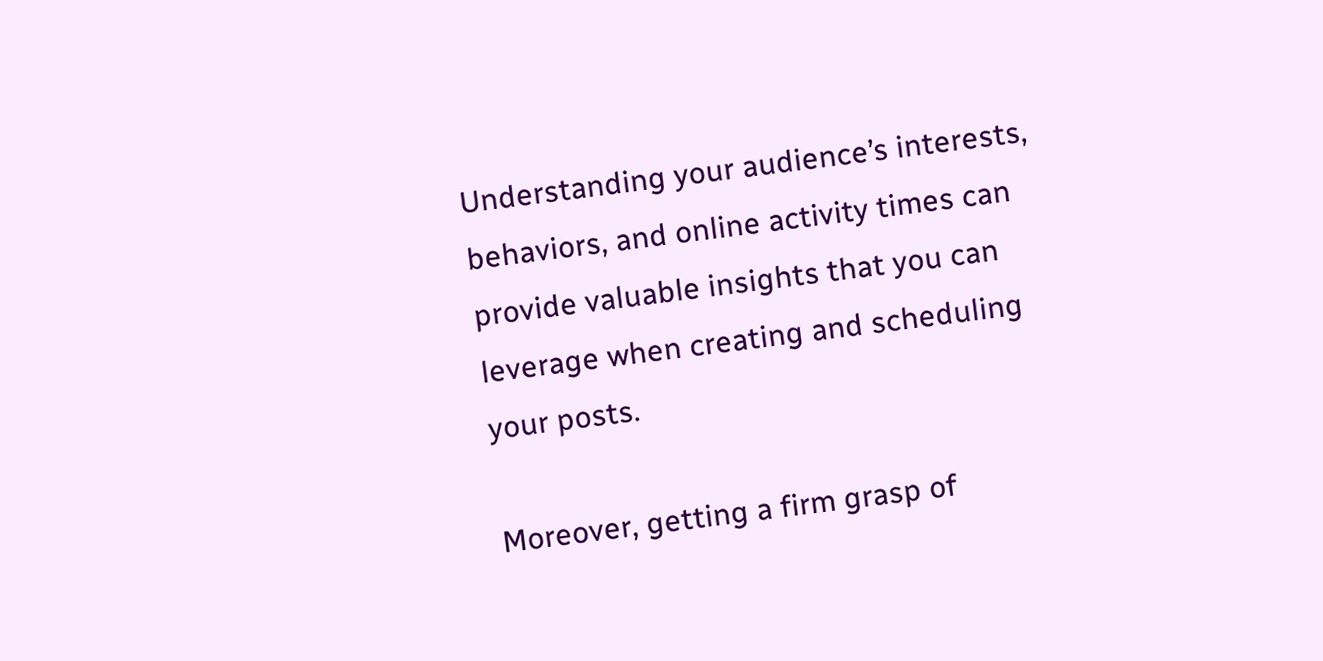Understanding your audience’s interests, behaviors, and online activity times can provide valuable insights that you can leverage when creating and scheduling your posts.

Moreover, getting a firm grasp of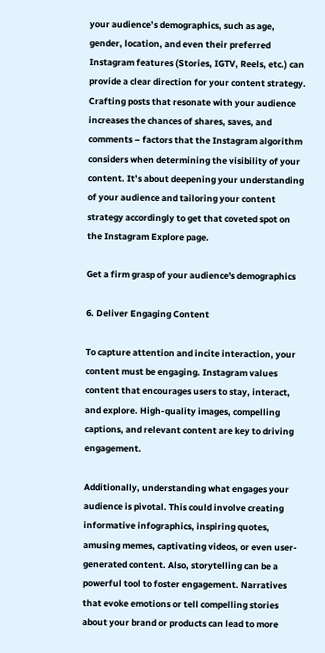your audience’s demographics, such as age, gender, location, and even their preferred Instagram features (Stories, IGTV, Reels, etc.) can provide a clear direction for your content strategy. Crafting posts that resonate with your audience increases the chances of shares, saves, and comments – factors that the Instagram algorithm considers when determining the visibility of your content. It’s about deepening your understanding of your audience and tailoring your content strategy accordingly to get that coveted spot on the Instagram Explore page.

Get a firm grasp of your audience's demographics

6. Deliver Engaging Content

To capture attention and incite interaction, your content must be engaging. Instagram values content that encourages users to stay, interact, and explore. High-quality images, compelling captions, and relevant content are key to driving engagement.

Additionally, understanding what engages your audience is pivotal. This could involve creating informative infographics, inspiring quotes, amusing memes, captivating videos, or even user-generated content. Also, storytelling can be a powerful tool to foster engagement. Narratives that evoke emotions or tell compelling stories about your brand or products can lead to more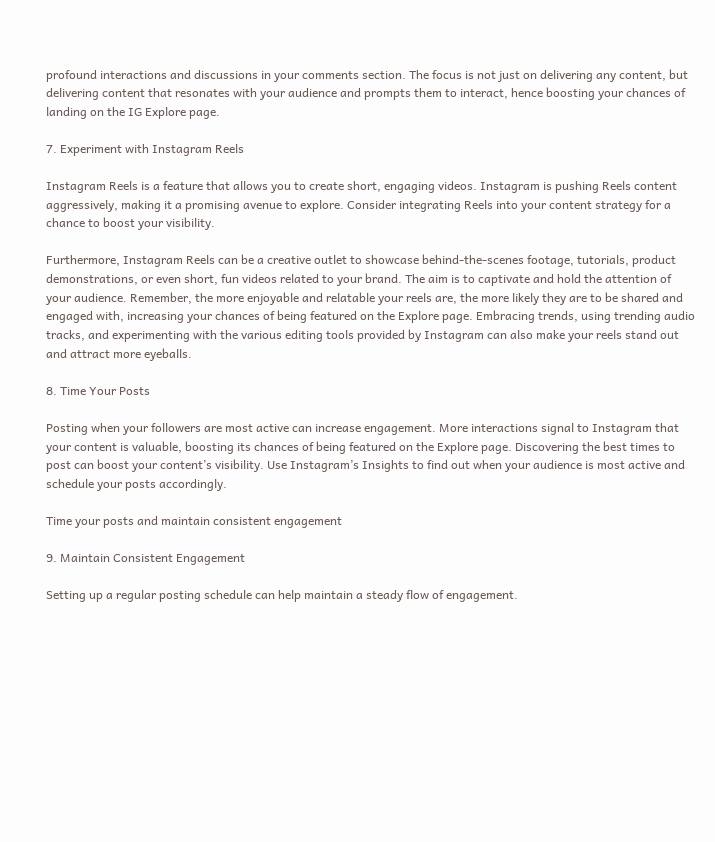profound interactions and discussions in your comments section. The focus is not just on delivering any content, but delivering content that resonates with your audience and prompts them to interact, hence boosting your chances of landing on the IG Explore page.

7. Experiment with Instagram Reels

Instagram Reels is a feature that allows you to create short, engaging videos. Instagram is pushing Reels content aggressively, making it a promising avenue to explore. Consider integrating Reels into your content strategy for a chance to boost your visibility.

Furthermore, Instagram Reels can be a creative outlet to showcase behind-the-scenes footage, tutorials, product demonstrations, or even short, fun videos related to your brand. The aim is to captivate and hold the attention of your audience. Remember, the more enjoyable and relatable your reels are, the more likely they are to be shared and engaged with, increasing your chances of being featured on the Explore page. Embracing trends, using trending audio tracks, and experimenting with the various editing tools provided by Instagram can also make your reels stand out and attract more eyeballs.

8. Time Your Posts

Posting when your followers are most active can increase engagement. More interactions signal to Instagram that your content is valuable, boosting its chances of being featured on the Explore page. Discovering the best times to post can boost your content’s visibility. Use Instagram’s Insights to find out when your audience is most active and schedule your posts accordingly.

Time your posts and maintain consistent engagement

9. Maintain Consistent Engagement

Setting up a regular posting schedule can help maintain a steady flow of engagement.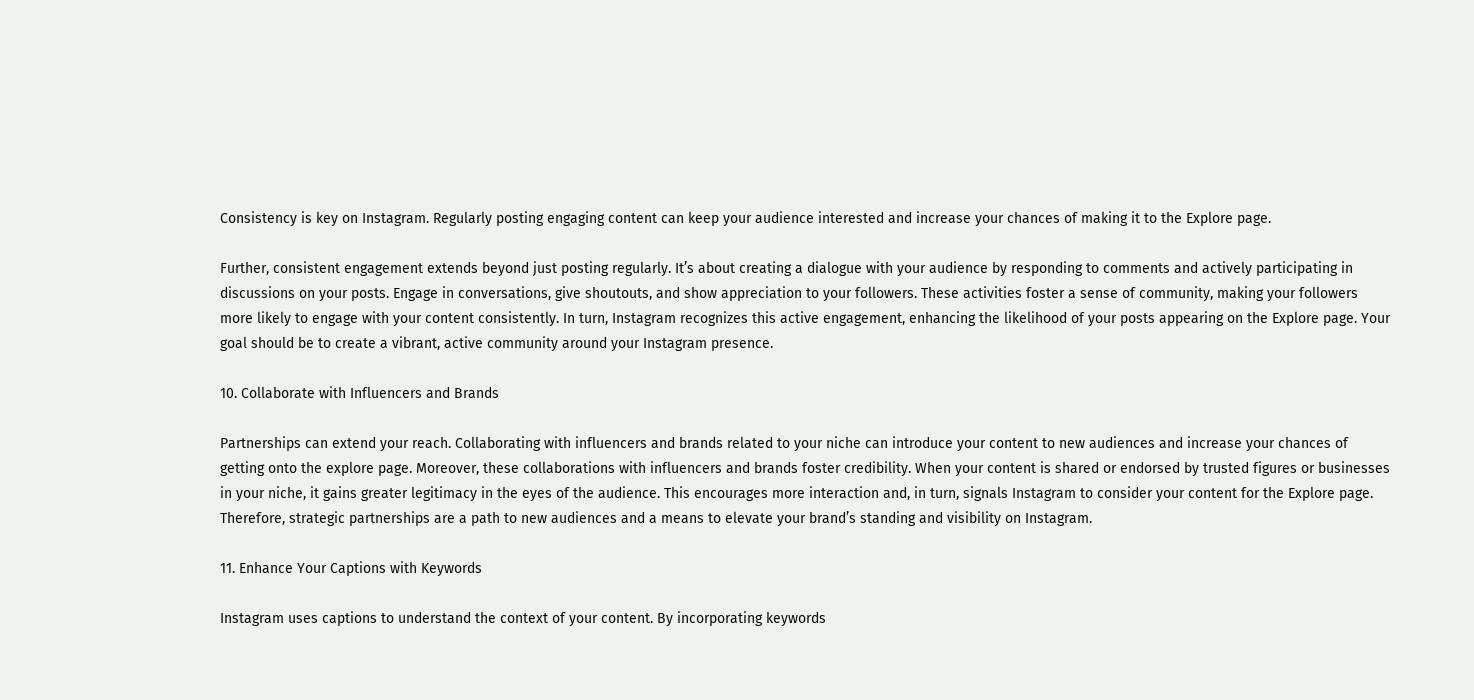Consistency is key on Instagram. Regularly posting engaging content can keep your audience interested and increase your chances of making it to the Explore page.

Further, consistent engagement extends beyond just posting regularly. It’s about creating a dialogue with your audience by responding to comments and actively participating in discussions on your posts. Engage in conversations, give shoutouts, and show appreciation to your followers. These activities foster a sense of community, making your followers more likely to engage with your content consistently. In turn, Instagram recognizes this active engagement, enhancing the likelihood of your posts appearing on the Explore page. Your goal should be to create a vibrant, active community around your Instagram presence.

10. Collaborate with Influencers and Brands

Partnerships can extend your reach. Collaborating with influencers and brands related to your niche can introduce your content to new audiences and increase your chances of getting onto the explore page. Moreover, these collaborations with influencers and brands foster credibility. When your content is shared or endorsed by trusted figures or businesses in your niche, it gains greater legitimacy in the eyes of the audience. This encourages more interaction and, in turn, signals Instagram to consider your content for the Explore page. Therefore, strategic partnerships are a path to new audiences and a means to elevate your brand’s standing and visibility on Instagram.

11. Enhance Your Captions with Keywords

Instagram uses captions to understand the context of your content. By incorporating keywords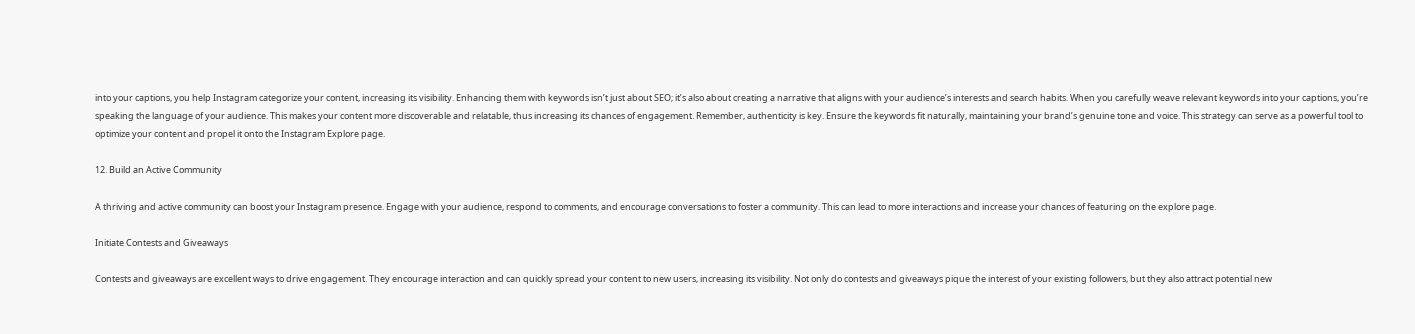into your captions, you help Instagram categorize your content, increasing its visibility. Enhancing them with keywords isn’t just about SEO; it’s also about creating a narrative that aligns with your audience’s interests and search habits. When you carefully weave relevant keywords into your captions, you’re speaking the language of your audience. This makes your content more discoverable and relatable, thus increasing its chances of engagement. Remember, authenticity is key. Ensure the keywords fit naturally, maintaining your brand’s genuine tone and voice. This strategy can serve as a powerful tool to optimize your content and propel it onto the Instagram Explore page.

12. Build an Active Community

A thriving and active community can boost your Instagram presence. Engage with your audience, respond to comments, and encourage conversations to foster a community. This can lead to more interactions and increase your chances of featuring on the explore page.

Initiate Contests and Giveaways

Contests and giveaways are excellent ways to drive engagement. They encourage interaction and can quickly spread your content to new users, increasing its visibility. Not only do contests and giveaways pique the interest of your existing followers, but they also attract potential new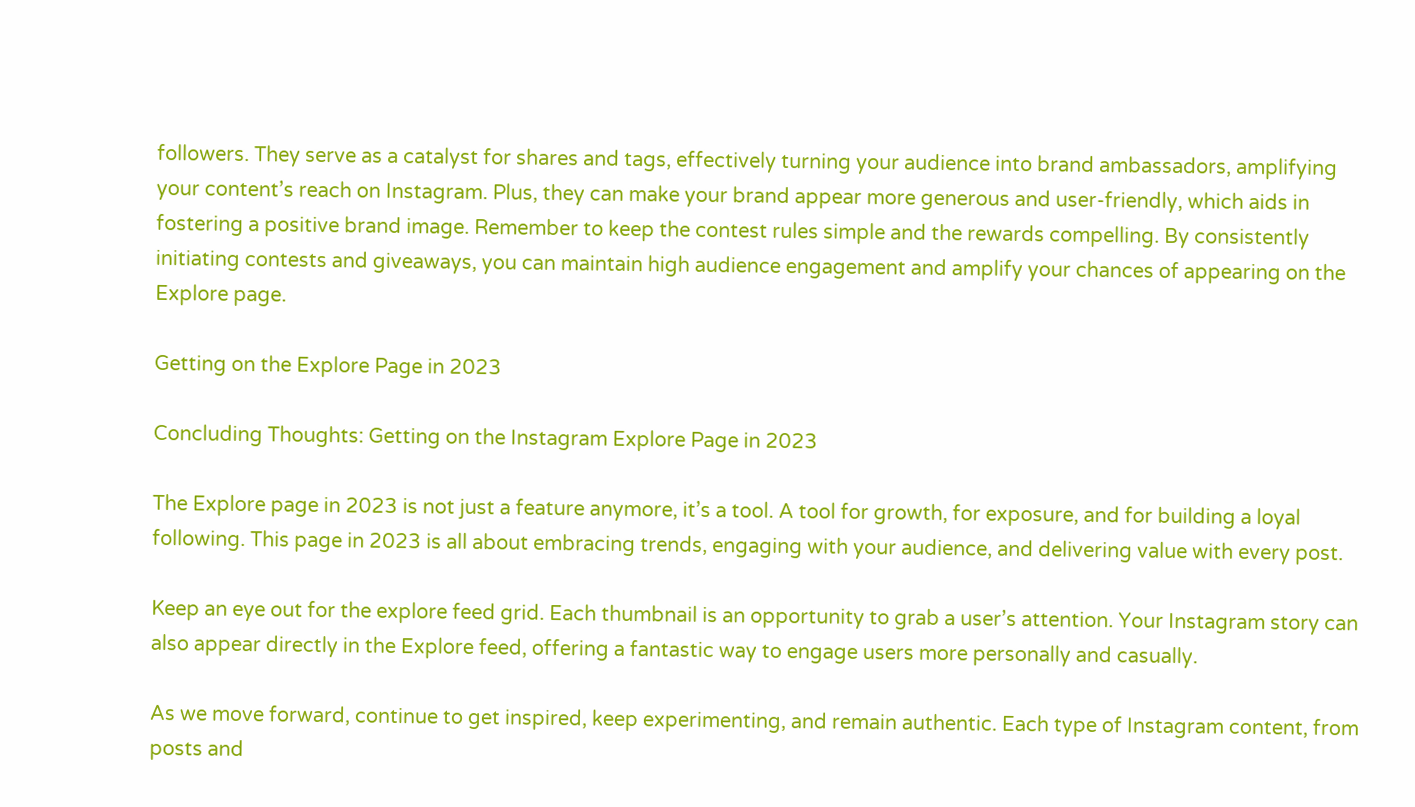followers. They serve as a catalyst for shares and tags, effectively turning your audience into brand ambassadors, amplifying your content’s reach on Instagram. Plus, they can make your brand appear more generous and user-friendly, which aids in fostering a positive brand image. Remember to keep the contest rules simple and the rewards compelling. By consistently initiating contests and giveaways, you can maintain high audience engagement and amplify your chances of appearing on the Explore page.

Getting on the Explore Page in 2023

Concluding Thoughts: Getting on the Instagram Explore Page in 2023

The Explore page in 2023 is not just a feature anymore, it’s a tool. A tool for growth, for exposure, and for building a loyal following. This page in 2023 is all about embracing trends, engaging with your audience, and delivering value with every post.

Keep an eye out for the explore feed grid. Each thumbnail is an opportunity to grab a user’s attention. Your Instagram story can also appear directly in the Explore feed, offering a fantastic way to engage users more personally and casually.

As we move forward, continue to get inspired, keep experimenting, and remain authentic. Each type of Instagram content, from posts and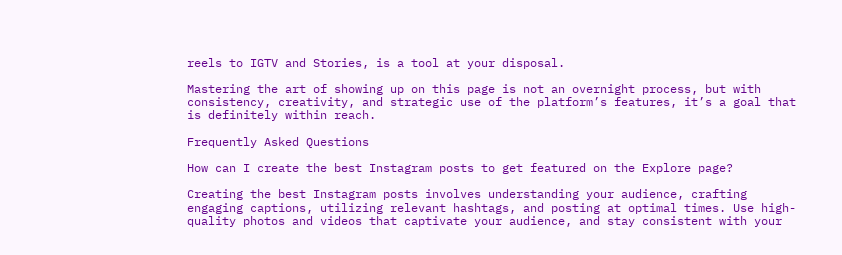reels to IGTV and Stories, is a tool at your disposal.

Mastering the art of showing up on this page is not an overnight process, but with consistency, creativity, and strategic use of the platform’s features, it’s a goal that is definitely within reach.

Frequently Asked Questions

How can I create the best Instagram posts to get featured on the Explore page?

Creating the best Instagram posts involves understanding your audience, crafting engaging captions, utilizing relevant hashtags, and posting at optimal times. Use high-quality photos and videos that captivate your audience, and stay consistent with your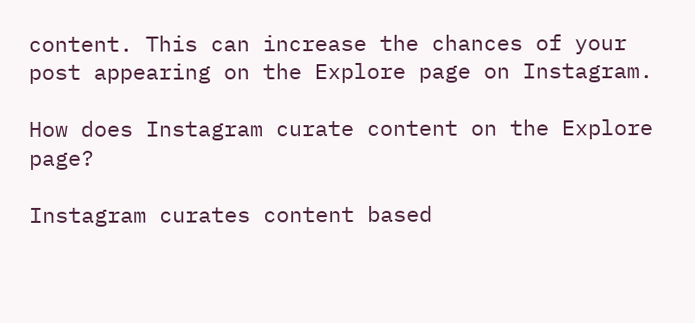content. This can increase the chances of your post appearing on the Explore page on Instagram.

How does Instagram curate content on the Explore page?

Instagram curates content based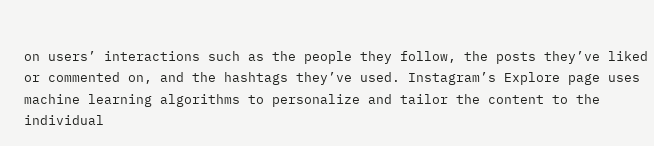on users’ interactions such as the people they follow, the posts they’ve liked or commented on, and the hashtags they’ve used. Instagram’s Explore page uses machine learning algorithms to personalize and tailor the content to the individual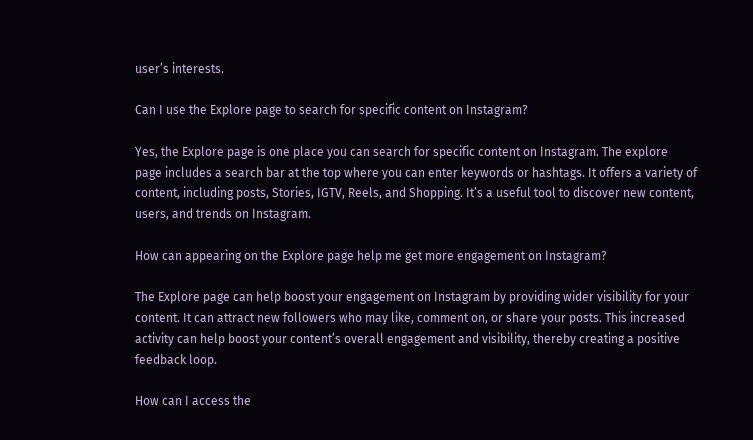user’s interests.

Can I use the Explore page to search for specific content on Instagram?

Yes, the Explore page is one place you can search for specific content on Instagram. The explore page includes a search bar at the top where you can enter keywords or hashtags. It offers a variety of content, including posts, Stories, IGTV, Reels, and Shopping. It’s a useful tool to discover new content, users, and trends on Instagram.

How can appearing on the Explore page help me get more engagement on Instagram?

The Explore page can help boost your engagement on Instagram by providing wider visibility for your content. It can attract new followers who may like, comment on, or share your posts. This increased activity can help boost your content’s overall engagement and visibility, thereby creating a positive feedback loop.

How can I access the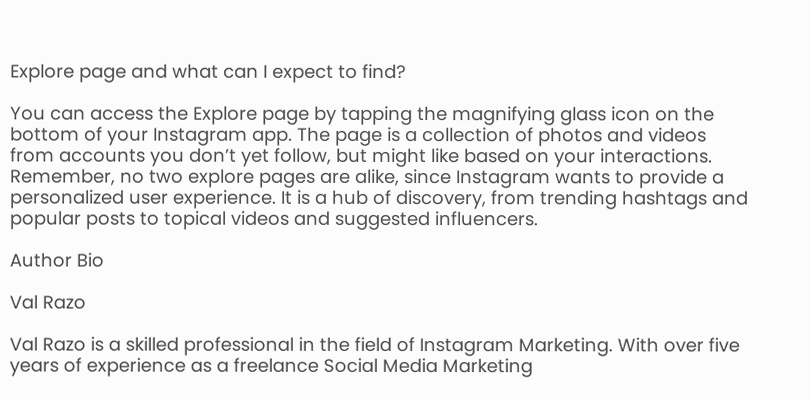Explore page and what can I expect to find?

You can access the Explore page by tapping the magnifying glass icon on the bottom of your Instagram app. The page is a collection of photos and videos from accounts you don’t yet follow, but might like based on your interactions. Remember, no two explore pages are alike, since Instagram wants to provide a personalized user experience. It is a hub of discovery, from trending hashtags and popular posts to topical videos and suggested influencers.

Author Bio

Val Razo

Val Razo is a skilled professional in the field of Instagram Marketing. With over five years of experience as a freelance Social Media Marketing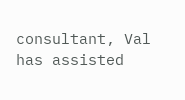consultant, Val has assisted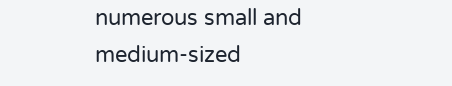numerous small and medium-sized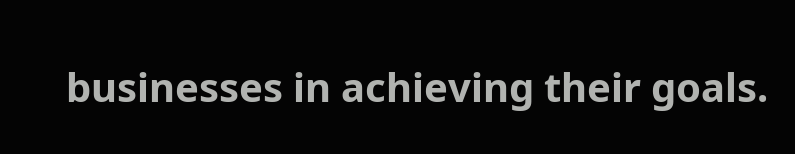businesses in achieving their goals.